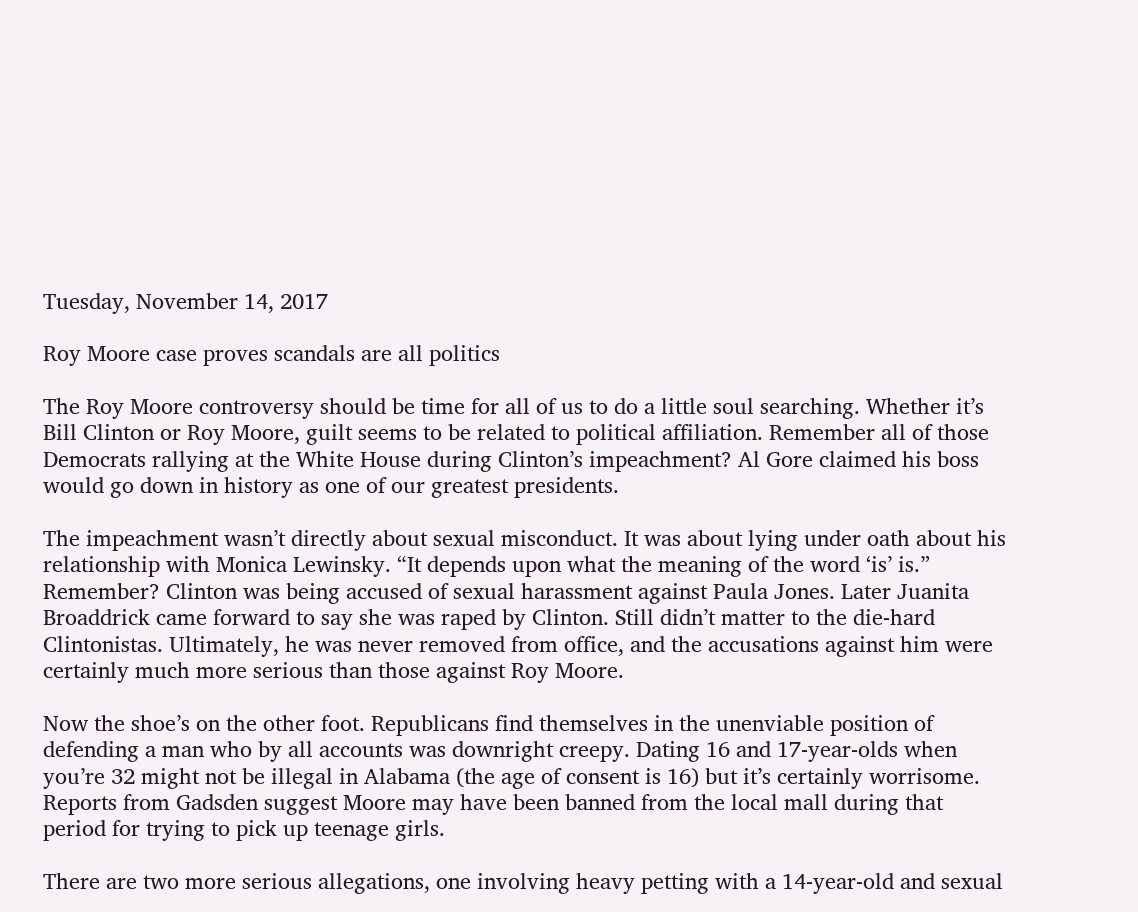Tuesday, November 14, 2017

Roy Moore case proves scandals are all politics

The Roy Moore controversy should be time for all of us to do a little soul searching. Whether it’s Bill Clinton or Roy Moore, guilt seems to be related to political affiliation. Remember all of those Democrats rallying at the White House during Clinton’s impeachment? Al Gore claimed his boss would go down in history as one of our greatest presidents.

The impeachment wasn’t directly about sexual misconduct. It was about lying under oath about his relationship with Monica Lewinsky. “It depends upon what the meaning of the word ‘is’ is.” Remember? Clinton was being accused of sexual harassment against Paula Jones. Later Juanita Broaddrick came forward to say she was raped by Clinton. Still didn’t matter to the die-hard Clintonistas. Ultimately, he was never removed from office, and the accusations against him were certainly much more serious than those against Roy Moore.

Now the shoe’s on the other foot. Republicans find themselves in the unenviable position of defending a man who by all accounts was downright creepy. Dating 16 and 17-year-olds when you’re 32 might not be illegal in Alabama (the age of consent is 16) but it’s certainly worrisome. Reports from Gadsden suggest Moore may have been banned from the local mall during that period for trying to pick up teenage girls.

There are two more serious allegations, one involving heavy petting with a 14-year-old and sexual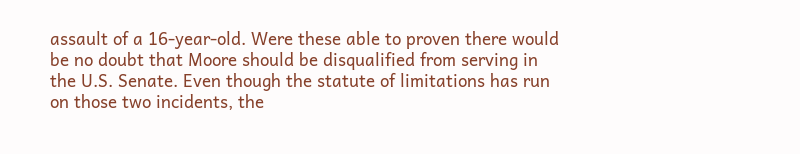assault of a 16-year-old. Were these able to proven there would be no doubt that Moore should be disqualified from serving in the U.S. Senate. Even though the statute of limitations has run on those two incidents, the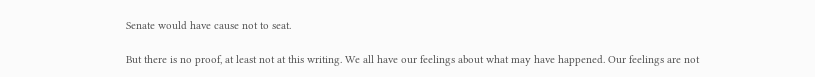Senate would have cause not to seat.

But there is no proof, at least not at this writing. We all have our feelings about what may have happened. Our feelings are not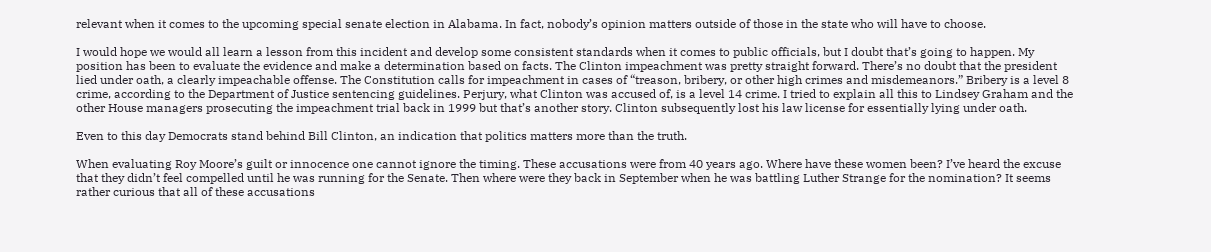relevant when it comes to the upcoming special senate election in Alabama. In fact, nobody’s opinion matters outside of those in the state who will have to choose.

I would hope we would all learn a lesson from this incident and develop some consistent standards when it comes to public officials, but I doubt that’s going to happen. My position has been to evaluate the evidence and make a determination based on facts. The Clinton impeachment was pretty straight forward. There’s no doubt that the president lied under oath, a clearly impeachable offense. The Constitution calls for impeachment in cases of “treason, bribery, or other high crimes and misdemeanors.” Bribery is a level 8 crime, according to the Department of Justice sentencing guidelines. Perjury, what Clinton was accused of, is a level 14 crime. I tried to explain all this to Lindsey Graham and the other House managers prosecuting the impeachment trial back in 1999 but that’s another story. Clinton subsequently lost his law license for essentially lying under oath.

Even to this day Democrats stand behind Bill Clinton, an indication that politics matters more than the truth.

When evaluating Roy Moore’s guilt or innocence one cannot ignore the timing. These accusations were from 40 years ago. Where have these women been? I’ve heard the excuse that they didn’t feel compelled until he was running for the Senate. Then where were they back in September when he was battling Luther Strange for the nomination? It seems rather curious that all of these accusations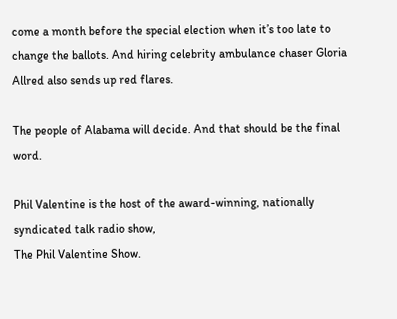come a month before the special election when it’s too late to change the ballots. And hiring celebrity ambulance chaser Gloria Allred also sends up red flares.

The people of Alabama will decide. And that should be the final word.

Phil Valentine is the host of the award-winning, nationally syndicated talk radio show,
The Phil Valentine Show.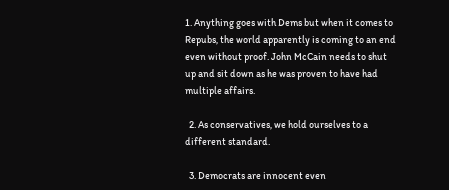1. Anything goes with Dems but when it comes to Repubs, the world apparently is coming to an end even without proof. John McCain needs to shut up and sit down as he was proven to have had multiple affairs.

  2. As conservatives, we hold ourselves to a different standard.

  3. Democrats are innocent even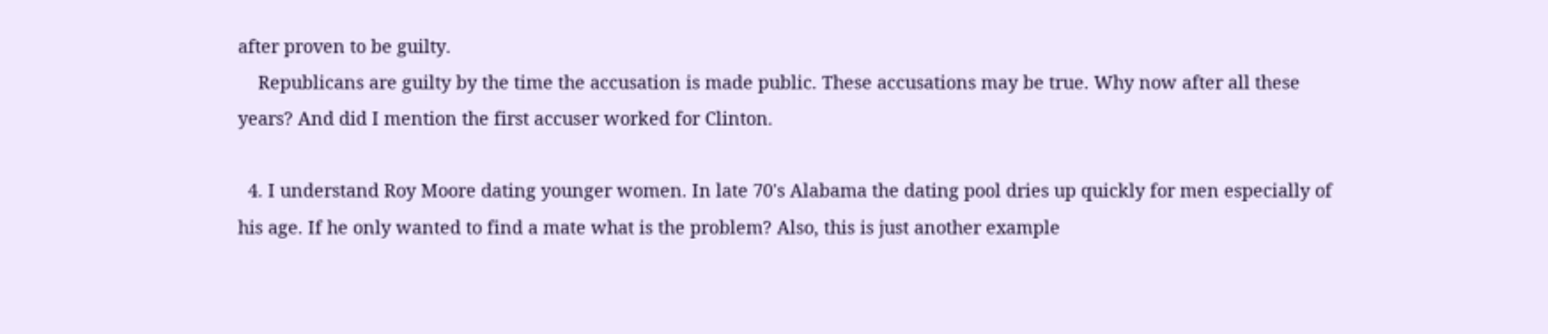after proven to be guilty.
    Republicans are guilty by the time the accusation is made public. These accusations may be true. Why now after all these years? And did I mention the first accuser worked for Clinton.

  4. I understand Roy Moore dating younger women. In late 70's Alabama the dating pool dries up quickly for men especially of his age. If he only wanted to find a mate what is the problem? Also, this is just another example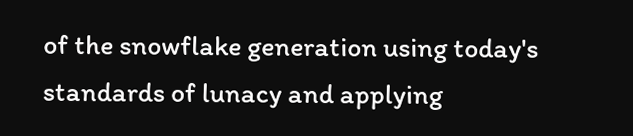of the snowflake generation using today's standards of lunacy and applying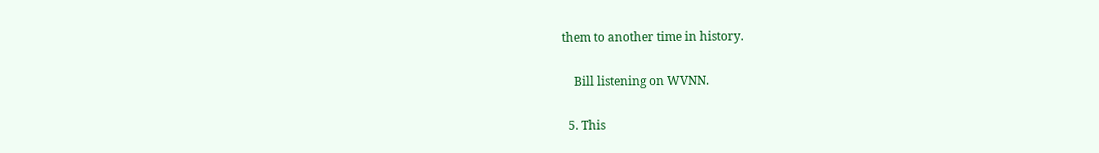them to another time in history.

    Bill listening on WVNN.

  5. This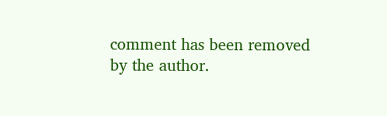comment has been removed by the author.